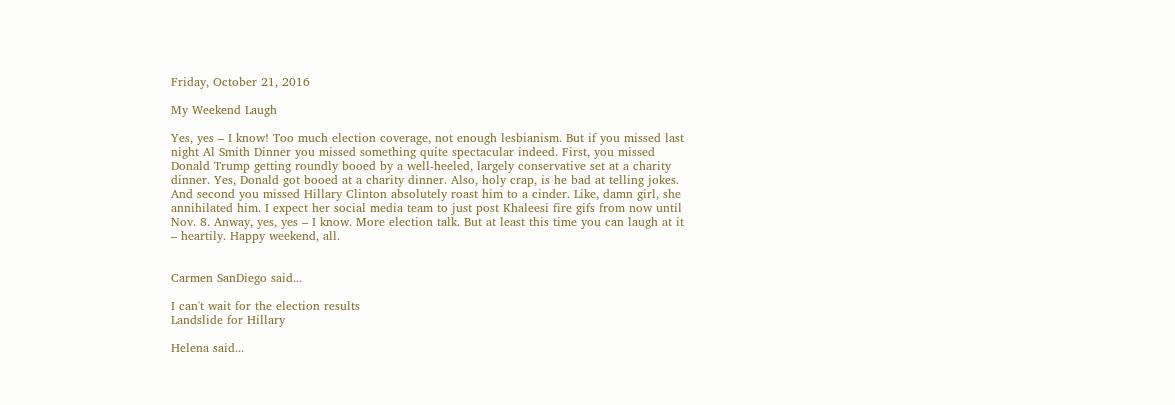Friday, October 21, 2016

My Weekend Laugh

Yes, yes – I know! Too much election coverage, not enough lesbianism. But if you missed last night Al Smith Dinner you missed something quite spectacular indeed. First, you missed Donald Trump getting roundly booed by a well-heeled, largely conservative set at a charity dinner. Yes, Donald got booed at a charity dinner. Also, holy crap, is he bad at telling jokes. And second you missed Hillary Clinton absolutely roast him to a cinder. Like, damn girl, she annihilated him. I expect her social media team to just post Khaleesi fire gifs from now until Nov. 8. Anway, yes, yes – I know. More election talk. But at least this time you can laugh at it – heartily. Happy weekend, all.


Carmen SanDiego said...

I can't wait for the election results
Landslide for Hillary

Helena said...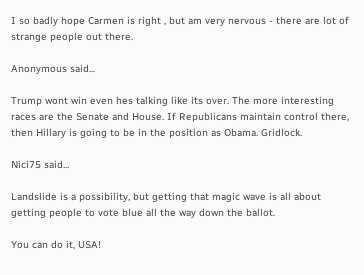I so badly hope Carmen is right , but am very nervous - there are lot of strange people out there.

Anonymous said...

Trump wont win even hes talking like its over. The more interesting races are the Senate and House. If Republicans maintain control there, then Hillary is going to be in the position as Obama. Gridlock.

Nici75 said...

Landslide is a possibility, but getting that magic wave is all about getting people to vote blue all the way down the ballot.

You can do it, USA!